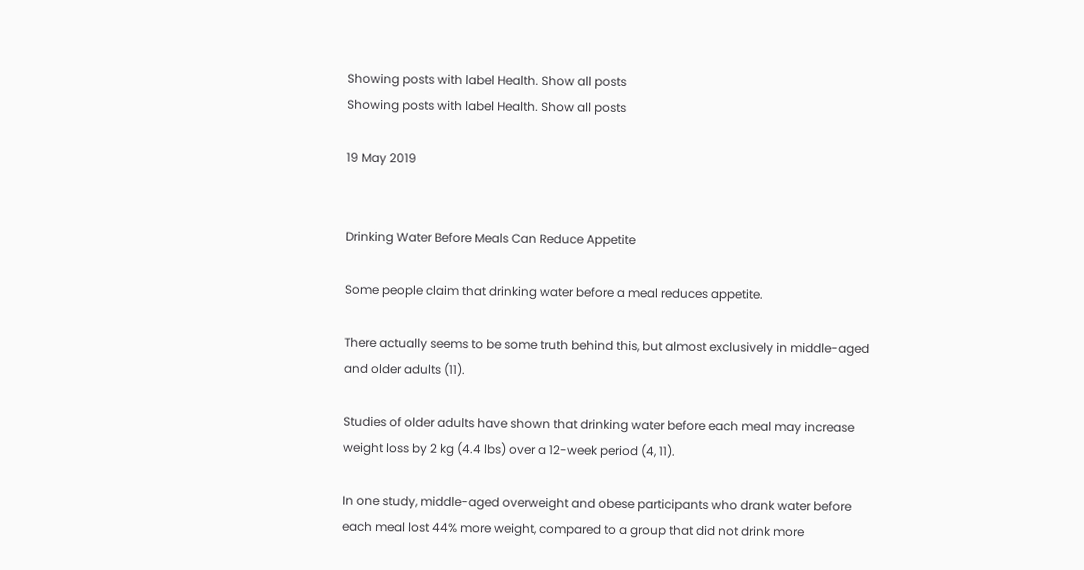Showing posts with label Health. Show all posts
Showing posts with label Health. Show all posts

19 May 2019


Drinking Water Before Meals Can Reduce Appetite

Some people claim that drinking water before a meal reduces appetite.

There actually seems to be some truth behind this, but almost exclusively in middle-aged and older adults (11).

Studies of older adults have shown that drinking water before each meal may increase weight loss by 2 kg (4.4 lbs) over a 12-week period (4, 11).

In one study, middle-aged overweight and obese participants who drank water before each meal lost 44% more weight, compared to a group that did not drink more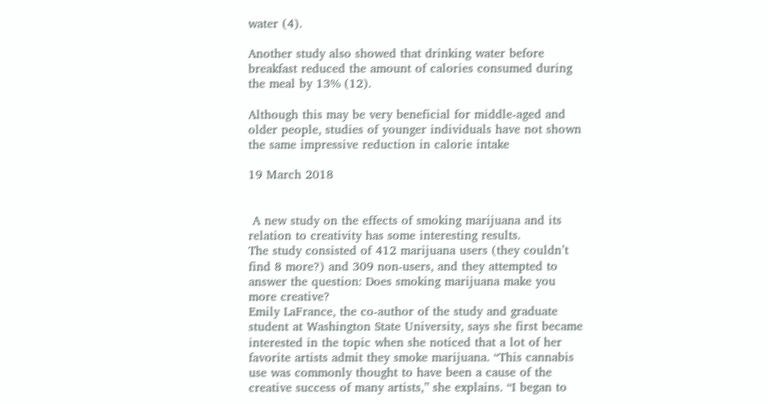water (4).

Another study also showed that drinking water before breakfast reduced the amount of calories consumed during the meal by 13% (12).

Although this may be very beneficial for middle-aged and older people, studies of younger individuals have not shown the same impressive reduction in calorie intake

19 March 2018


 A new study on the effects of smoking marijuana and its relation to creativity has some interesting results.
The study consisted of 412 marijuana users (they couldn’t find 8 more?) and 309 non-users, and they attempted to answer the question: Does smoking marijuana make you more creative?
Emily LaFrance, the co-author of the study and graduate student at Washington State University, says she first became interested in the topic when she noticed that a lot of her favorite artists admit they smoke marijuana. “This cannabis use was commonly thought to have been a cause of the creative success of many artists,” she explains. “I began to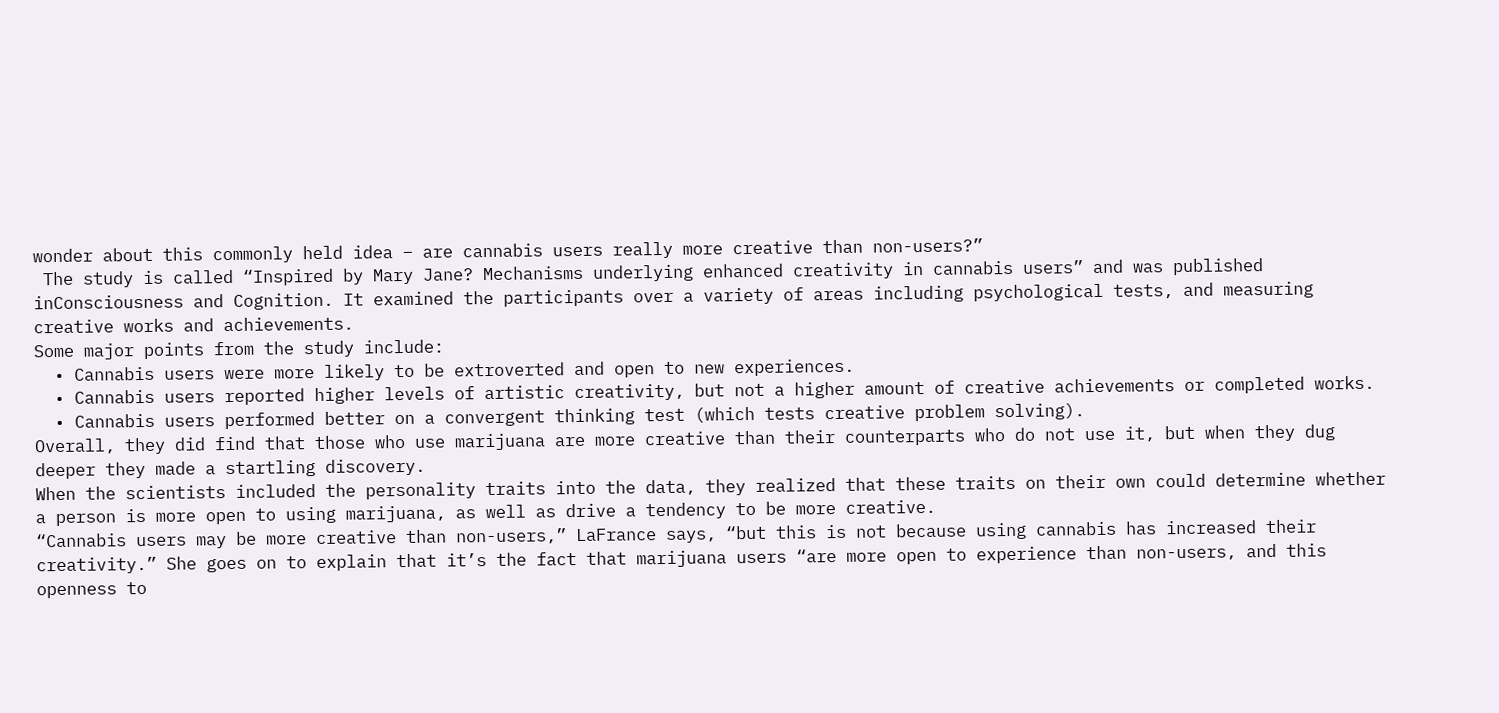wonder about this commonly held idea – are cannabis users really more creative than non-users?”
 The study is called “Inspired by Mary Jane? Mechanisms underlying enhanced creativity in cannabis users” and was published inConsciousness and Cognition. It examined the participants over a variety of areas including psychological tests, and measuring creative works and achievements.
Some major points from the study include:
  • Cannabis users were more likely to be extroverted and open to new experiences.
  • Cannabis users reported higher levels of artistic creativity, but not a higher amount of creative achievements or completed works.
  • Cannabis users performed better on a convergent thinking test (which tests creative problem solving).
Overall, they did find that those who use marijuana are more creative than their counterparts who do not use it, but when they dug deeper they made a startling discovery.
When the scientists included the personality traits into the data, they realized that these traits on their own could determine whether a person is more open to using marijuana, as well as drive a tendency to be more creative.
“Cannabis users may be more creative than non-users,” LaFrance says, “but this is not because using cannabis has increased their creativity.” She goes on to explain that it’s the fact that marijuana users “are more open to experience than non-users, and this openness to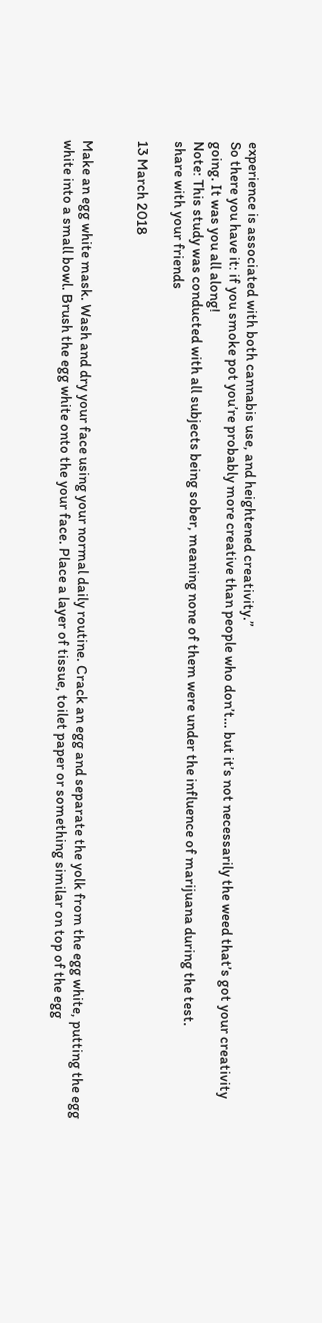experience is associated with both cannabis use, and heightened creativity.”
So there you have it: if you smoke pot you’re probably more creative than people who don’t… but it’s not necessarily the weed that’s got your creativity going. It was you all along!
Note: This study was conducted with all subjects being sober, meaning none of them were under the influence of marijuana during the test.
share with your friends

13 March 2018


Make an egg white mask. Wash and dry your face using your normal daily routine. Crack an egg and separate the yolk from the egg white, putting the egg white into a small bowl. Brush the egg white onto the your face. Place a layer of tissue, toilet paper or something similar on top of the egg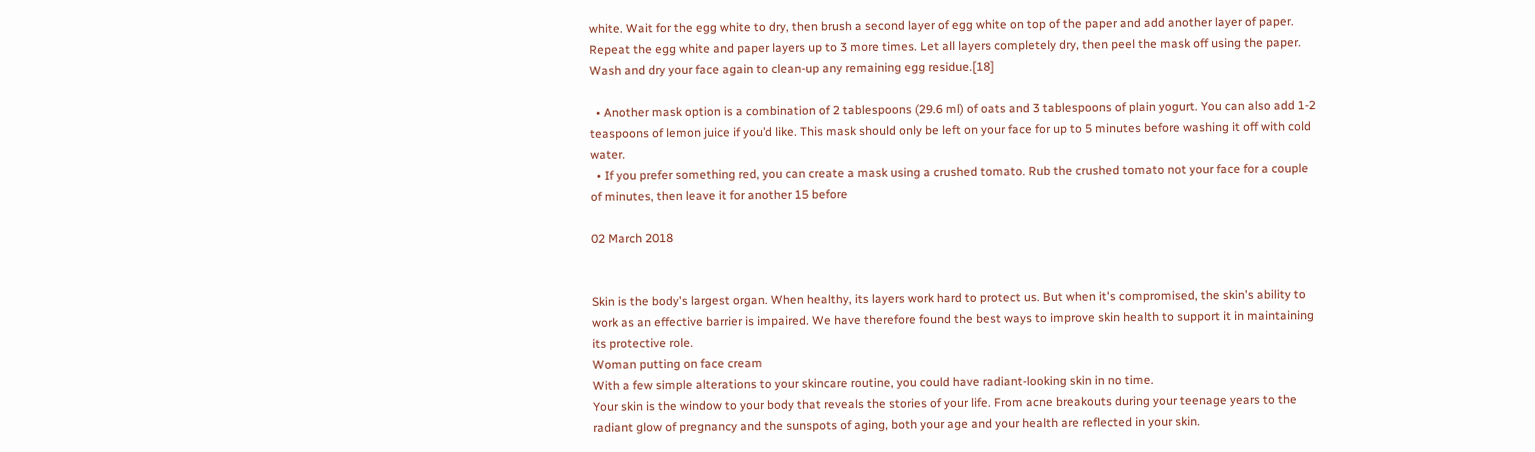white. Wait for the egg white to dry, then brush a second layer of egg white on top of the paper and add another layer of paper. Repeat the egg white and paper layers up to 3 more times. Let all layers completely dry, then peel the mask off using the paper. Wash and dry your face again to clean-up any remaining egg residue.[18]

  • Another mask option is a combination of 2 tablespoons (29.6 ml) of oats and 3 tablespoons of plain yogurt. You can also add 1-2 teaspoons of lemon juice if you’d like. This mask should only be left on your face for up to 5 minutes before washing it off with cold water.
  • If you prefer something red, you can create a mask using a crushed tomato. Rub the crushed tomato not your face for a couple of minutes, then leave it for another 15 before

02 March 2018


Skin is the body's largest organ. When healthy, its layers work hard to protect us. But when it's compromised, the skin's ability to work as an effective barrier is impaired. We have therefore found the best ways to improve skin health to support it in maintaining its protective role.
Woman putting on face cream
With a few simple alterations to your skincare routine, you could have radiant-looking skin in no time.
Your skin is the window to your body that reveals the stories of your life. From acne breakouts during your teenage years to the radiant glow of pregnancy and the sunspots of aging, both your age and your health are reflected in your skin.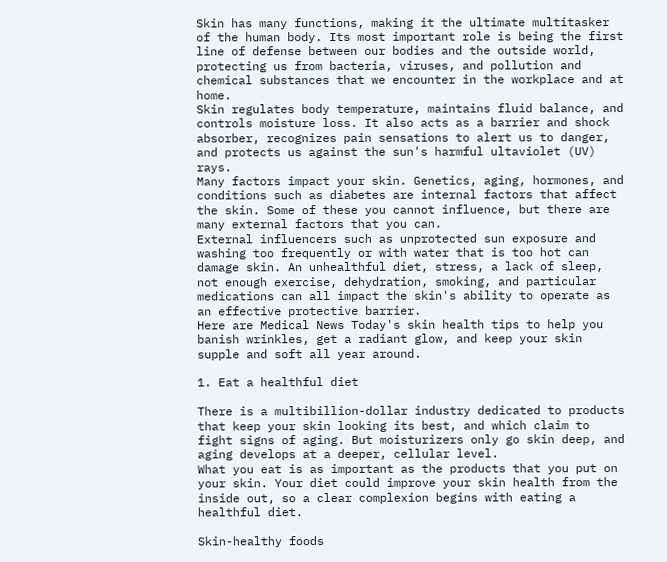Skin has many functions, making it the ultimate multitasker of the human body. Its most important role is being the first line of defense between our bodies and the outside world, protecting us from bacteria, viruses, and pollution and chemical substances that we encounter in the workplace and at home.
Skin regulates body temperature, maintains fluid balance, and controls moisture loss. It also acts as a barrier and shock absorber, recognizes pain sensations to alert us to danger, and protects us against the sun's harmful ultaviolet (UV) rays.
Many factors impact your skin. Genetics, aging, hormones, and conditions such as diabetes are internal factors that affect the skin. Some of these you cannot influence, but there are many external factors that you can.
External influencers such as unprotected sun exposure and washing too frequently or with water that is too hot can damage skin. An unhealthful diet, stress, a lack of sleep, not enough exercise, dehydration, smoking, and particular medications can all impact the skin's ability to operate as an effective protective barrier.
Here are Medical News Today's skin health tips to help you banish wrinkles, get a radiant glow, and keep your skin supple and soft all year around.

1. Eat a healthful diet

There is a multibillion-dollar industry dedicated to products that keep your skin looking its best, and which claim to fight signs of aging. But moisturizers only go skin deep, and aging develops at a deeper, cellular level.
What you eat is as important as the products that you put on your skin. Your diet could improve your skin health from the inside out, so a clear complexion begins with eating a healthful diet.

Skin-healthy foods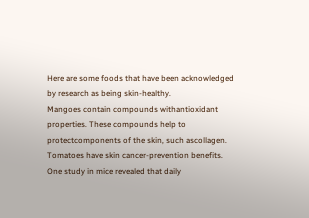Here are some foods that have been acknowledged by research as being skin-healthy.
Mangoes contain compounds withantioxidant properties. These compounds help to protectcomponents of the skin, such ascollagen.
Tomatoes have skin cancer-prevention benefits. One study in mice revealed that daily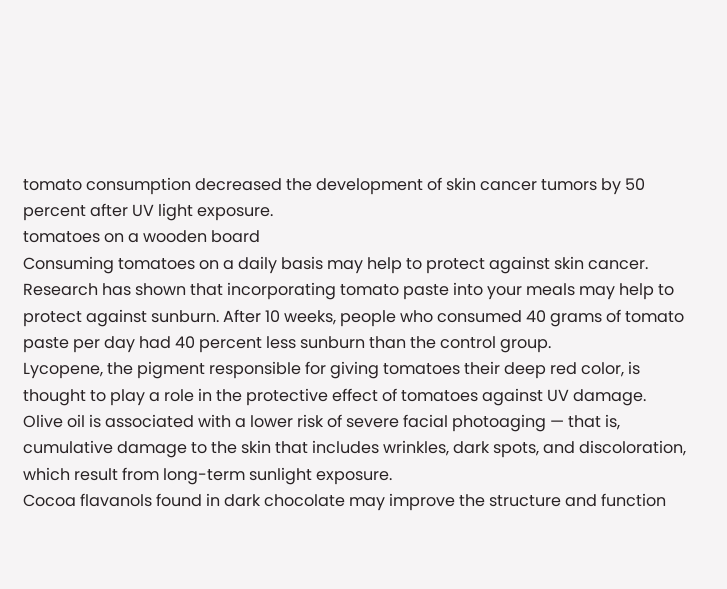tomato consumption decreased the development of skin cancer tumors by 50 percent after UV light exposure.
tomatoes on a wooden board
Consuming tomatoes on a daily basis may help to protect against skin cancer.
Research has shown that incorporating tomato paste into your meals may help to protect against sunburn. After 10 weeks, people who consumed 40 grams of tomato paste per day had 40 percent less sunburn than the control group.
Lycopene, the pigment responsible for giving tomatoes their deep red color, is thought to play a role in the protective effect of tomatoes against UV damage.
Olive oil is associated with a lower risk of severe facial photoaging — that is, cumulative damage to the skin that includes wrinkles, dark spots, and discoloration, which result from long-term sunlight exposure.
Cocoa flavanols found in dark chocolate may improve the structure and function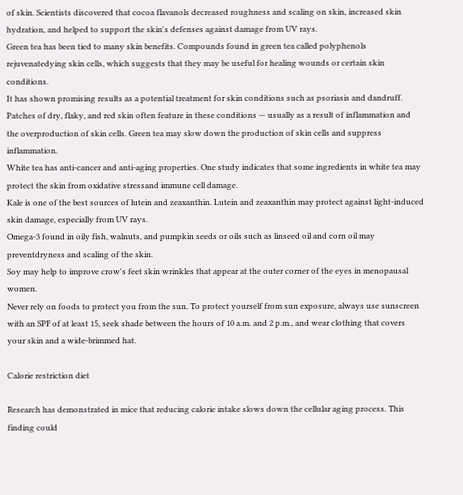of skin. Scientists discovered that cocoa flavanols decreased roughness and scaling on skin, increased skin hydration, and helped to support the skin's defenses against damage from UV rays.
Green tea has been tied to many skin benefits. Compounds found in green tea called polyphenols rejuvenatedying skin cells, which suggests that they may be useful for healing wounds or certain skin conditions.
It has shown promising results as a potential treatment for skin conditions such as psoriasis and dandruff. Patches of dry, flaky, and red skin often feature in these conditions — usually as a result of inflammation and the overproduction of skin cells. Green tea may slow down the production of skin cells and suppress inflammation.
White tea has anti-cancer and anti-aging properties. One study indicates that some ingredients in white tea may protect the skin from oxidative stressand immune cell damage.
Kale is one of the best sources of lutein and zeaxanthin. Lutein and zeaxanthin may protect against light-induced skin damage, especially from UV rays.
Omega-3 found in oily fish, walnuts, and pumpkin seeds or oils such as linseed oil and corn oil may preventdryness and scaling of the skin.
Soy may help to improve crow's feet skin wrinkles that appear at the outer corner of the eyes in menopausal women.
Never rely on foods to protect you from the sun. To protect yourself from sun exposure, always use sunscreen with an SPF of at least 15, seek shade between the hours of 10 a.m. and 2 p.m., and wear clothing that covers your skin and a wide-brimmed hat.

Calorie restriction diet

Research has demonstrated in mice that reducing calorie intake slows down the cellular aging process. This finding could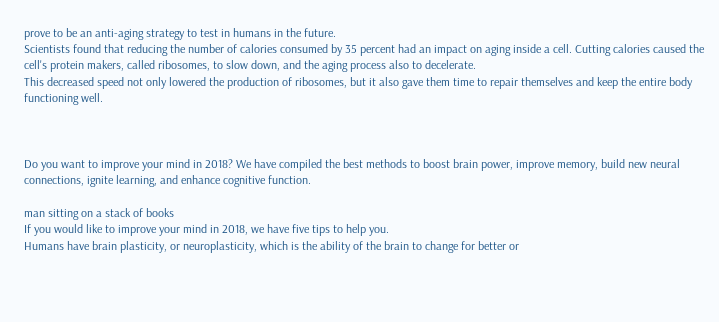prove to be an anti-aging strategy to test in humans in the future.
Scientists found that reducing the number of calories consumed by 35 percent had an impact on aging inside a cell. Cutting calories caused the cell's protein makers, called ribosomes, to slow down, and the aging process also to decelerate.
This decreased speed not only lowered the production of ribosomes, but it also gave them time to repair themselves and keep the entire body functioning well.



Do you want to improve your mind in 2018? We have compiled the best methods to boost brain power, improve memory, build new neural connections, ignite learning, and enhance cognitive function.

man sitting on a stack of books
If you would like to improve your mind in 2018, we have five tips to help you.
Humans have brain plasticity, or neuroplasticity, which is the ability of the brain to change for better or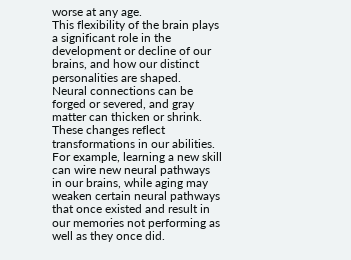worse at any age.
This flexibility of the brain plays a significant role in the development or decline of our brains, and how our distinct personalities are shaped.
Neural connections can be forged or severed, and gray matter can thicken or shrink. These changes reflect transformations in our abilities.
For example, learning a new skill can wire new neural pathways in our brains, while aging may weaken certain neural pathways that once existed and result in our memories not performing as well as they once did.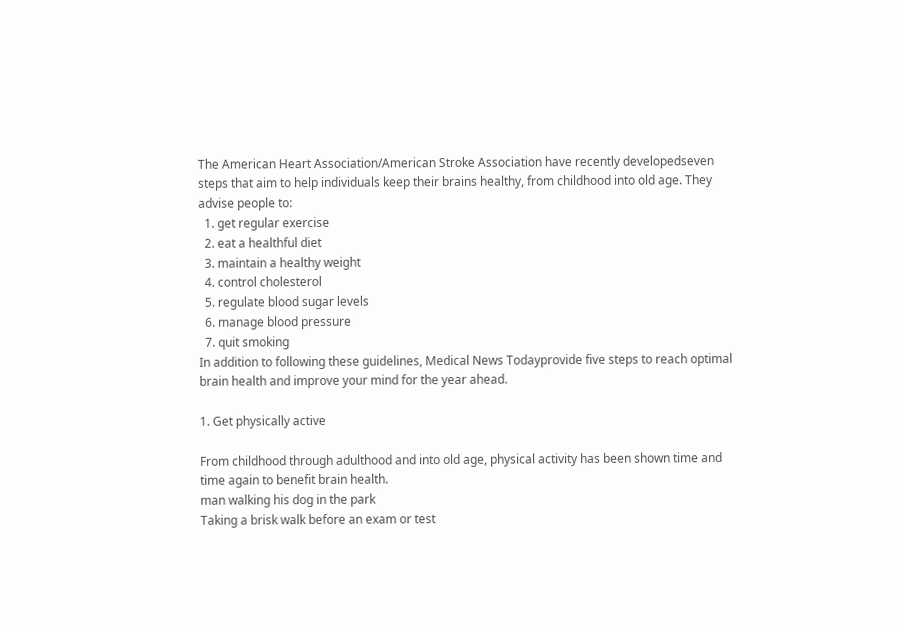The American Heart Association/American Stroke Association have recently developedseven steps that aim to help individuals keep their brains healthy, from childhood into old age. They advise people to:
  1. get regular exercise
  2. eat a healthful diet
  3. maintain a healthy weight
  4. control cholesterol
  5. regulate blood sugar levels
  6. manage blood pressure
  7. quit smoking
In addition to following these guidelines, Medical News Todayprovide five steps to reach optimal brain health and improve your mind for the year ahead.

1. Get physically active

From childhood through adulthood and into old age, physical activity has been shown time and time again to benefit brain health.
man walking his dog in the park
Taking a brisk walk before an exam or test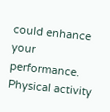could enhance your performance.
Physical activity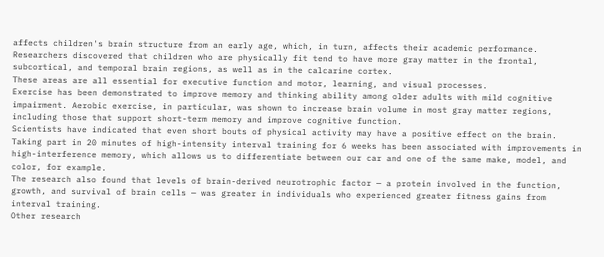affects children's brain structure from an early age, which, in turn, affects their academic performance.
Researchers discovered that children who are physically fit tend to have more gray matter in the frontal, subcortical, and temporal brain regions, as well as in the calcarine cortex.
These areas are all essential for executive function and motor, learning, and visual processes.
Exercise has been demonstrated to improve memory and thinking ability among older adults with mild cognitive impairment. Aerobic exercise, in particular, was shown to increase brain volume in most gray matter regions, including those that support short-term memory and improve cognitive function.
Scientists have indicated that even short bouts of physical activity may have a positive effect on the brain.
Taking part in 20 minutes of high-intensity interval training for 6 weeks has been associated with improvements in high-interference memory, which allows us to differentiate between our car and one of the same make, model, and color, for example.
The research also found that levels of brain-derived neurotrophic factor — a protein involved in the function, growth, and survival of brain cells — was greater in individuals who experienced greater fitness gains from interval training.
Other research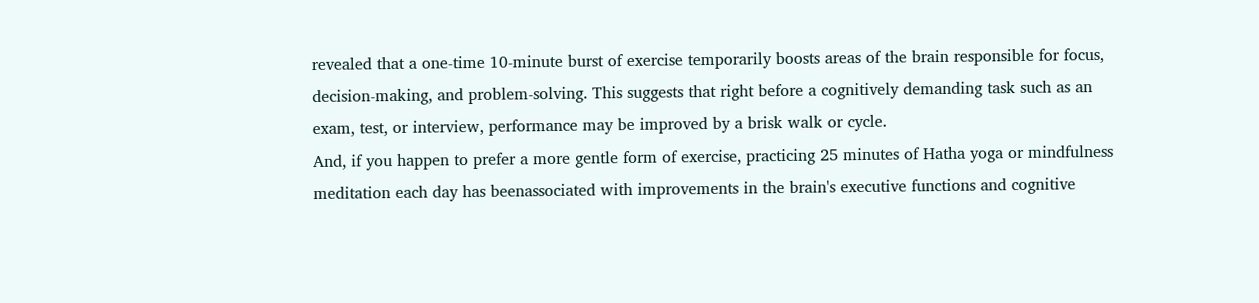revealed that a one-time 10-minute burst of exercise temporarily boosts areas of the brain responsible for focus, decision-making, and problem-solving. This suggests that right before a cognitively demanding task such as an exam, test, or interview, performance may be improved by a brisk walk or cycle.
And, if you happen to prefer a more gentle form of exercise, practicing 25 minutes of Hatha yoga or mindfulness meditation each day has beenassociated with improvements in the brain's executive functions and cognitive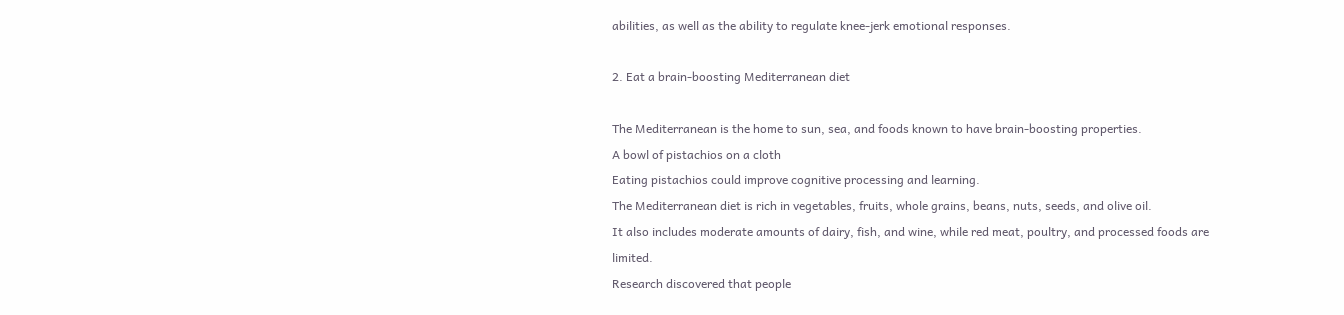abilities, as well as the ability to regulate knee-jerk emotional responses.

2. Eat a brain-boosting Mediterranean diet

The Mediterranean is the home to sun, sea, and foods known to have brain-boosting properties.
A bowl of pistachios on a cloth
Eating pistachios could improve cognitive processing and learning.
The Mediterranean diet is rich in vegetables, fruits, whole grains, beans, nuts, seeds, and olive oil.
It also includes moderate amounts of dairy, fish, and wine, while red meat, poultry, and processed foods are limited.
Research discovered that people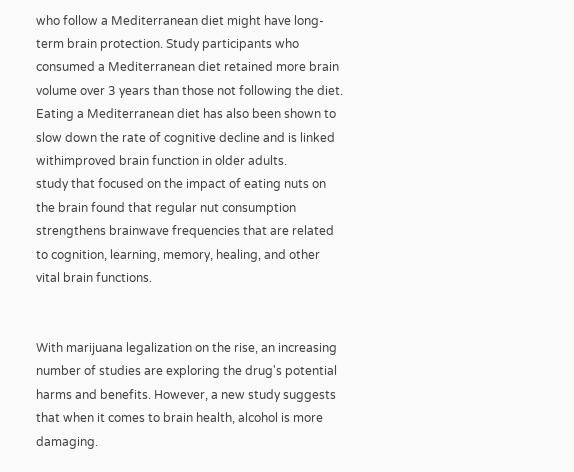who follow a Mediterranean diet might have long-term brain protection. Study participants who consumed a Mediterranean diet retained more brain volume over 3 years than those not following the diet.
Eating a Mediterranean diet has also been shown to slow down the rate of cognitive decline and is linked withimproved brain function in older adults.
study that focused on the impact of eating nuts on the brain found that regular nut consumption strengthens brainwave frequencies that are related to cognition, learning, memory, healing, and other vital brain functions.


With marijuana legalization on the rise, an increasing number of studies are exploring the drug's potential harms and benefits. However, a new study suggests that when it comes to brain health, alcohol is more damaging.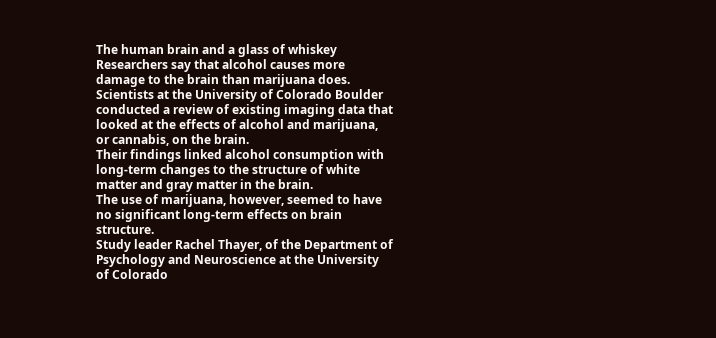The human brain and a glass of whiskey
Researchers say that alcohol causes more damage to the brain than marijuana does.
Scientists at the University of Colorado Boulder conducted a review of existing imaging data that looked at the effects of alcohol and marijuana, or cannabis, on the brain.
Their findings linked alcohol consumption with long-term changes to the structure of white matter and gray matter in the brain.
The use of marijuana, however, seemed to have no significant long-term effects on brain structure.
Study leader Rachel Thayer, of the Department of Psychology and Neuroscience at the University of Colorado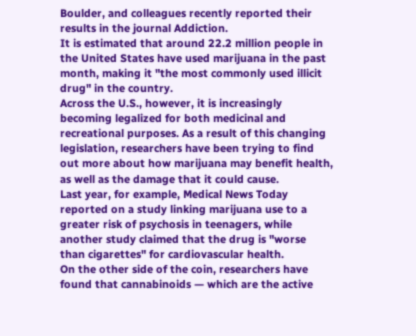Boulder, and colleagues recently reported their results in the journal Addiction.
It is estimated that around 22.2 million people in the United States have used marijuana in the past month, making it "the most commonly used illicit drug" in the country.
Across the U.S., however, it is increasingly becoming legalized for both medicinal and recreational purposes. As a result of this changing legislation, researchers have been trying to find out more about how marijuana may benefit health, as well as the damage that it could cause.
Last year, for example, Medical News Today reported on a study linking marijuana use to a greater risk of psychosis in teenagers, while another study claimed that the drug is "worse than cigarettes" for cardiovascular health.
On the other side of the coin, researchers have found that cannabinoids — which are the active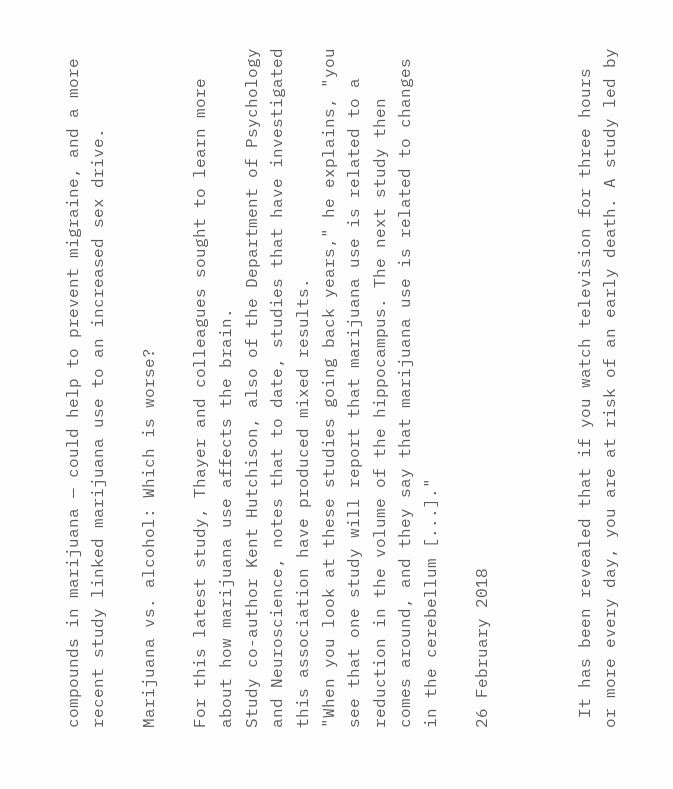compounds in marijuana — could help to prevent migraine, and a more recent study linked marijuana use to an increased sex drive.

Marijuana vs. alcohol: Which is worse?

For this latest study, Thayer and colleagues sought to learn more about how marijuana use affects the brain.
Study co-author Kent Hutchison, also of the Department of Psychology and Neuroscience, notes that to date, studies that have investigated this association have produced mixed results.
"When you look at these studies going back years," he explains, "you see that one study will report that marijuana use is related to a reduction in the volume of the hippocampus. The next study then comes around, and they say that marijuana use is related to changes in the cerebellum [...]."

26 February 2018



 It has been revealed that if you watch television for three hours or more every day, you are at risk of an early death. A study led by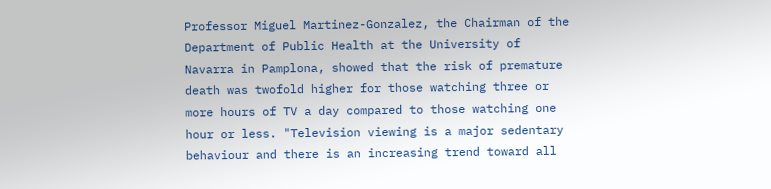Professor Miguel Martinez-Gonzalez, the Chairman of the Department of Public Health at the University of Navarra in Pamplona, showed that the risk of premature death was twofold higher for those watching three or more hours of TV a day compared to those watching one hour or less. "Television viewing is a major sedentary behaviour and there is an increasing trend toward all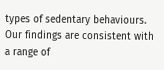types of sedentary behaviours. Our findings are consistent with a range of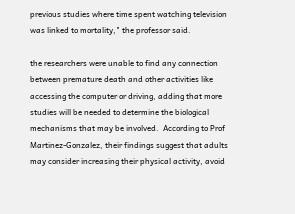previous studies where time spent watching television was linked to mortality," the professor said.

the researchers were unable to find any connection between premature death and other activities like accessing the computer or driving, adding that more studies will be needed to determine the biological mechanisms that may be involved.  According to Prof Martinez-Gonzalez, their findings suggest that adults may consider increasing their physical activity, avoid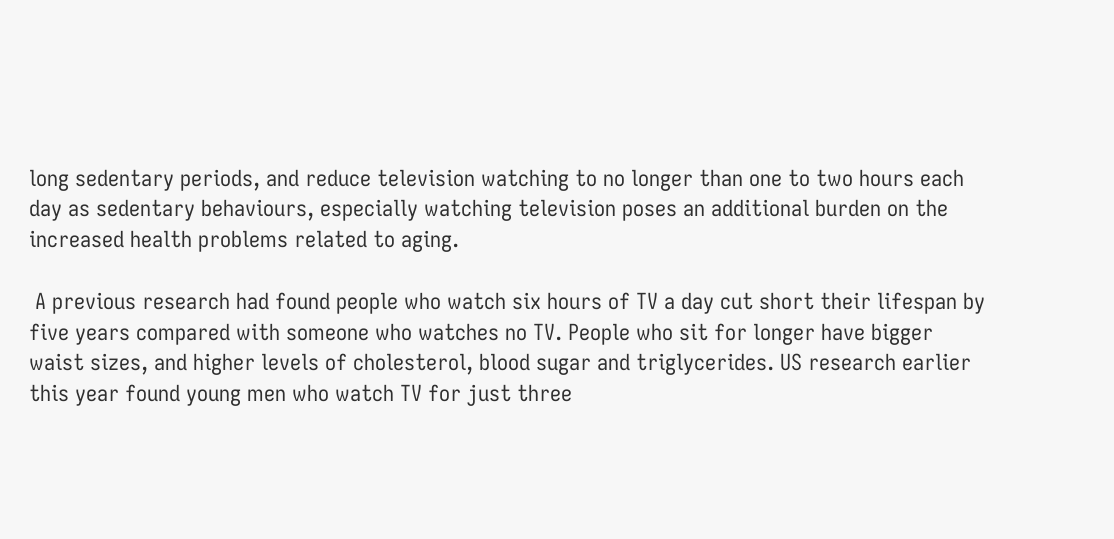long sedentary periods, and reduce television watching to no longer than one to two hours each day as sedentary behaviours, especially watching television poses an additional burden on the increased health problems related to aging.

 A previous research had found people who watch six hours of TV a day cut short their lifespan by five years compared with someone who watches no TV. People who sit for longer have bigger waist sizes, and higher levels of cholesterol, blood sugar and triglycerides. US research earlier this year found young men who watch TV for just three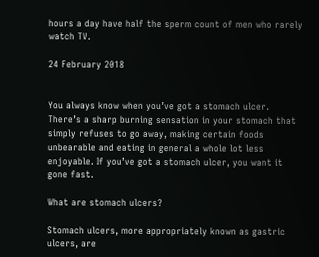hours a day have half the sperm count of men who rarely watch TV.

24 February 2018


You always know when you’ve got a stomach ulcer. There’s a sharp burning sensation in your stomach that simply refuses to go away, making certain foods unbearable and eating in general a whole lot less enjoyable. If you’ve got a stomach ulcer, you want it gone fast.

What are stomach ulcers?

Stomach ulcers, more appropriately known as gastric ulcers, are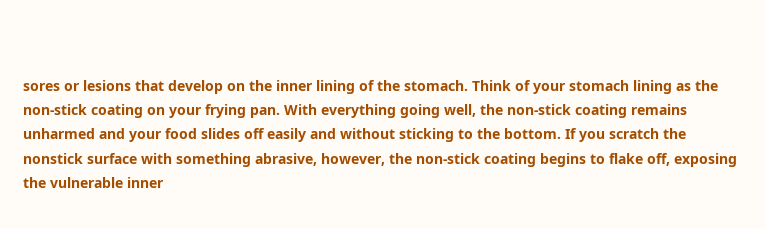sores or lesions that develop on the inner lining of the stomach. Think of your stomach lining as the non-stick coating on your frying pan. With everything going well, the non-stick coating remains unharmed and your food slides off easily and without sticking to the bottom. If you scratch the nonstick surface with something abrasive, however, the non-stick coating begins to flake off, exposing the vulnerable inner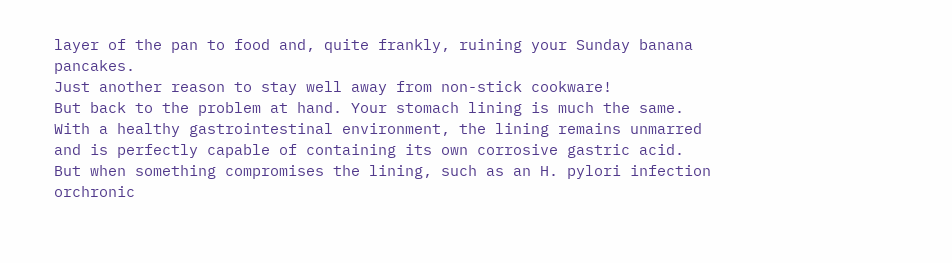layer of the pan to food and, quite frankly, ruining your Sunday banana pancakes.
Just another reason to stay well away from non-stick cookware!
But back to the problem at hand. Your stomach lining is much the same. With a healthy gastrointestinal environment, the lining remains unmarred and is perfectly capable of containing its own corrosive gastric acid. But when something compromises the lining, such as an H. pylori infection orchronic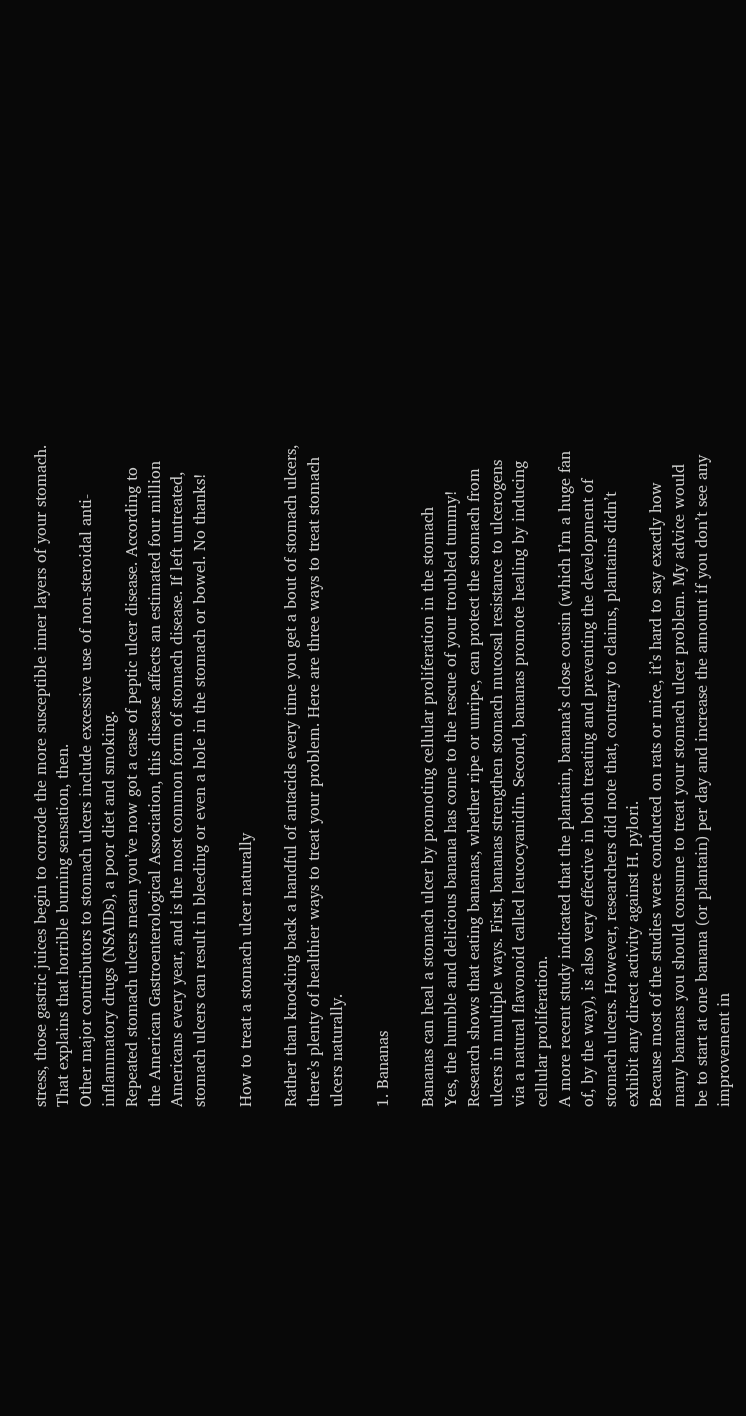stress, those gastric juices begin to corrode the more susceptible inner layers of your stomach. That explains that horrible burning sensation, then.
Other major contributors to stomach ulcers include excessive use of non-steroidal anti-inflammatory drugs (NSAIDs), a poor diet and smoking.
Repeated stomach ulcers mean you’ve now got a case of peptic ulcer disease. According to the American Gastroenterological Association, this disease affects an estimated four million Americans every year, and is the most common form of stomach disease. If left untreated, stomach ulcers can result in bleeding or even a hole in the stomach or bowel. No thanks!

How to treat a stomach ulcer naturally

Rather than knocking back a handful of antacids every time you get a bout of stomach ulcers, there’s plenty of healthier ways to treat your problem. Here are three ways to treat stomach ulcers naturally.

1. Bananas

Bananas can heal a stomach ulcer by promoting cellular proliferation in the stomach
Yes, the humble and delicious banana has come to the rescue of your troubled tummy! Research shows that eating bananas, whether ripe or unripe, can protect the stomach from ulcers in multiple ways. First, bananas strengthen stomach mucosal resistance to ulcerogens via a natural flavonoid called leucocyanidin. Second, bananas promote healing by inducing cellular proliferation.
A more recent study indicated that the plantain, banana’s close cousin (which I’m a huge fan of, by the way), is also very effective in both treating and preventing the development of stomach ulcers. However, researchers did note that, contrary to claims, plantains didn’t exhibit any direct activity against H. pylori.
Because most of the studies were conducted on rats or mice, it’s hard to say exactly how many bananas you should consume to treat your stomach ulcer problem. My advice would be to start at one banana (or plantain) per day and increase the amount if you don’t see any improvement in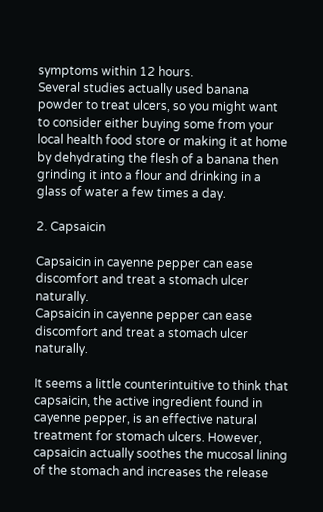symptoms within 12 hours.
Several studies actually used banana powder to treat ulcers, so you might want to consider either buying some from your local health food store or making it at home by dehydrating the flesh of a banana then grinding it into a flour and drinking in a glass of water a few times a day.

2. Capsaicin

Capsaicin in cayenne pepper can ease discomfort and treat a stomach ulcer naturally.
Capsaicin in cayenne pepper can ease discomfort and treat a stomach ulcer naturally.

It seems a little counterintuitive to think that capsaicin, the active ingredient found in cayenne pepper, is an effective natural treatment for stomach ulcers. However, capsaicin actually soothes the mucosal lining of the stomach and increases the release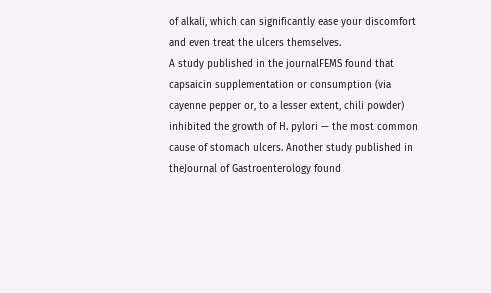of alkali, which can significantly ease your discomfort and even treat the ulcers themselves.
A study published in the journalFEMS found that capsaicin supplementation or consumption (via cayenne pepper or, to a lesser extent, chili powder) inhibited the growth of H. pylori — the most common cause of stomach ulcers. Another study published in theJournal of Gastroenterology found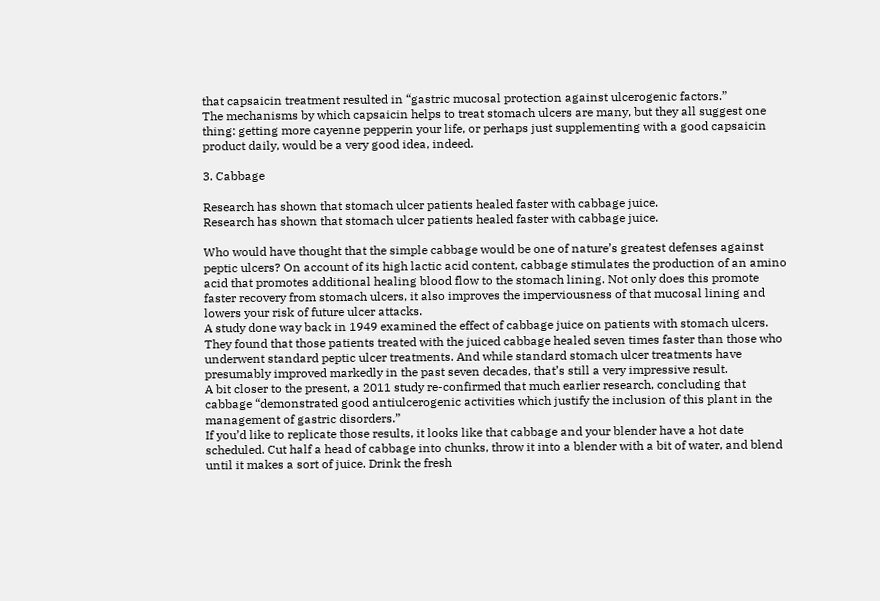that capsaicin treatment resulted in “gastric mucosal protection against ulcerogenic factors.”
The mechanisms by which capsaicin helps to treat stomach ulcers are many, but they all suggest one thing: getting more cayenne pepperin your life, or perhaps just supplementing with a good capsaicin product daily, would be a very good idea, indeed.

3. Cabbage

Research has shown that stomach ulcer patients healed faster with cabbage juice.
Research has shown that stomach ulcer patients healed faster with cabbage juice.

Who would have thought that the simple cabbage would be one of nature’s greatest defenses against peptic ulcers? On account of its high lactic acid content, cabbage stimulates the production of an amino acid that promotes additional healing blood flow to the stomach lining. Not only does this promote faster recovery from stomach ulcers, it also improves the imperviousness of that mucosal lining and lowers your risk of future ulcer attacks.
A study done way back in 1949 examined the effect of cabbage juice on patients with stomach ulcers. They found that those patients treated with the juiced cabbage healed seven times faster than those who underwent standard peptic ulcer treatments. And while standard stomach ulcer treatments have presumably improved markedly in the past seven decades, that’s still a very impressive result.
A bit closer to the present, a 2011 study re-confirmed that much earlier research, concluding that cabbage “demonstrated good antiulcerogenic activities which justify the inclusion of this plant in the management of gastric disorders.”
If you’d like to replicate those results, it looks like that cabbage and your blender have a hot date scheduled. Cut half a head of cabbage into chunks, throw it into a blender with a bit of water, and blend until it makes a sort of juice. Drink the fresh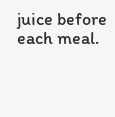juice before each meal.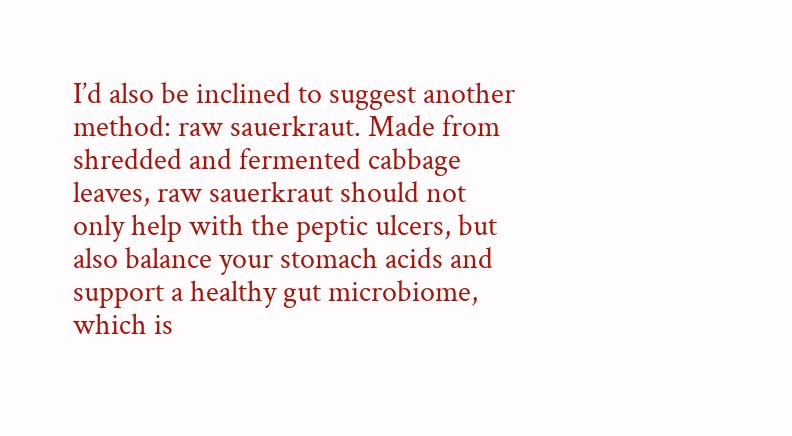I’d also be inclined to suggest another method: raw sauerkraut. Made from shredded and fermented cabbage leaves, raw sauerkraut should not only help with the peptic ulcers, but also balance your stomach acids and support a healthy gut microbiome, which is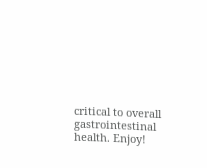critical to overall gastrointestinal health. Enjoy!